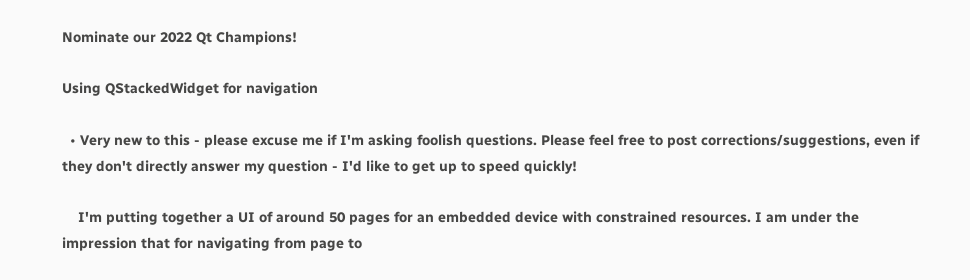Nominate our 2022 Qt Champions!

Using QStackedWidget for navigation

  • Very new to this - please excuse me if I'm asking foolish questions. Please feel free to post corrections/suggestions, even if they don't directly answer my question - I'd like to get up to speed quickly!

    I'm putting together a UI of around 50 pages for an embedded device with constrained resources. I am under the impression that for navigating from page to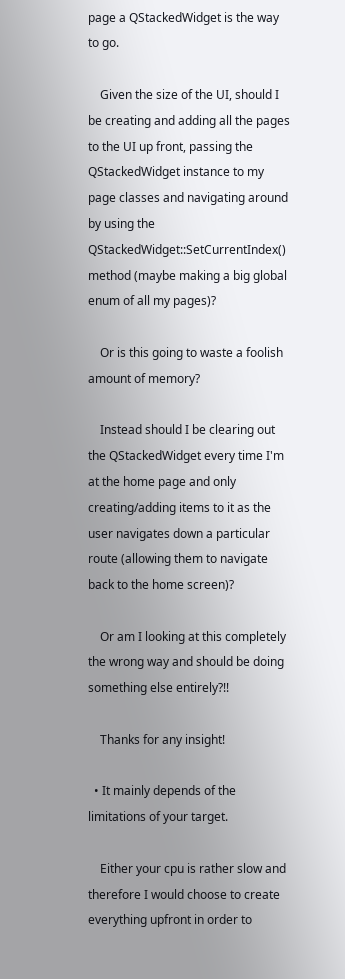page a QStackedWidget is the way to go.

    Given the size of the UI, should I be creating and adding all the pages to the UI up front, passing the QStackedWidget instance to my page classes and navigating around by using the QStackedWidget::SetCurrentIndex() method (maybe making a big global enum of all my pages)?

    Or is this going to waste a foolish amount of memory?

    Instead should I be clearing out the QStackedWidget every time I'm at the home page and only creating/adding items to it as the user navigates down a particular route (allowing them to navigate back to the home screen)?

    Or am I looking at this completely the wrong way and should be doing something else entirely?!!

    Thanks for any insight!

  • It mainly depends of the limitations of your target.

    Either your cpu is rather slow and therefore I would choose to create everything upfront in order to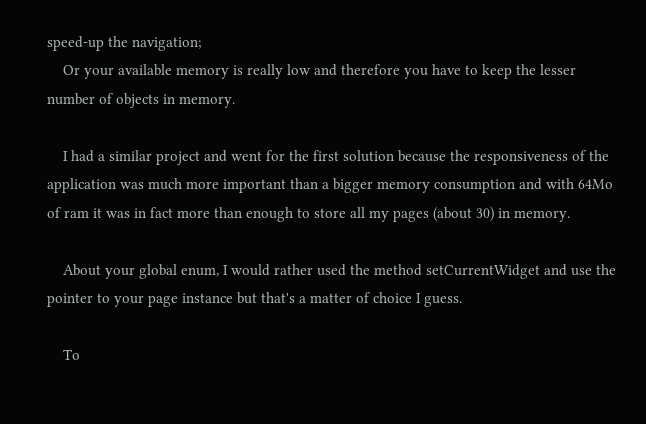speed-up the navigation;
    Or your available memory is really low and therefore you have to keep the lesser number of objects in memory.

    I had a similar project and went for the first solution because the responsiveness of the application was much more important than a bigger memory consumption and with 64Mo of ram it was in fact more than enough to store all my pages (about 30) in memory.

    About your global enum, I would rather used the method setCurrentWidget and use the pointer to your page instance but that's a matter of choice I guess.

    To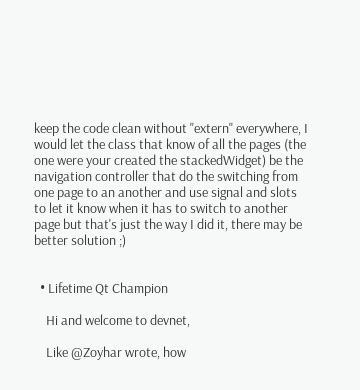keep the code clean without "extern" everywhere, I would let the class that know of all the pages (the one were your created the stackedWidget) be the navigation controller that do the switching from one page to an another and use signal and slots to let it know when it has to switch to another page but that's just the way I did it, there may be better solution ;)


  • Lifetime Qt Champion

    Hi and welcome to devnet,

    Like @Zoyhar wrote, how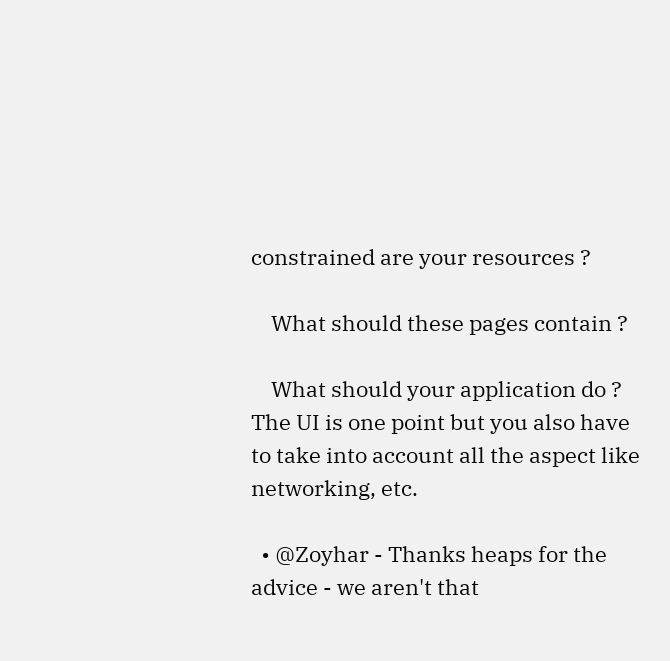constrained are your resources ?

    What should these pages contain ?

    What should your application do ? The UI is one point but you also have to take into account all the aspect like networking, etc.

  • @Zoyhar - Thanks heaps for the advice - we aren't that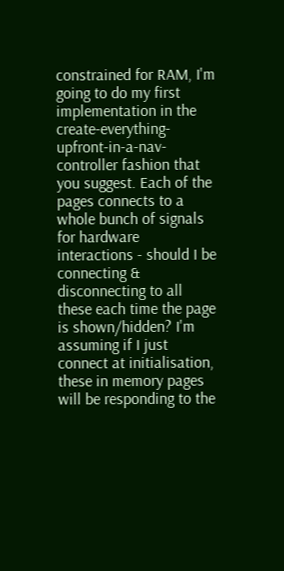constrained for RAM, I'm going to do my first implementation in the create-everything-upfront-in-a-nav-controller fashion that you suggest. Each of the pages connects to a whole bunch of signals for hardware interactions - should I be connecting & disconnecting to all these each time the page is shown/hidden? I'm assuming if I just connect at initialisation, these in memory pages will be responding to the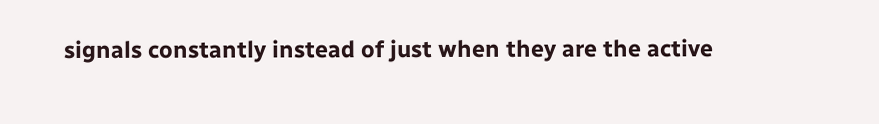signals constantly instead of just when they are the active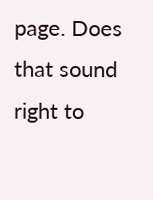page. Does that sound right to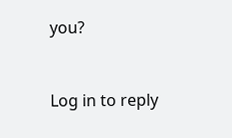you?


Log in to reply